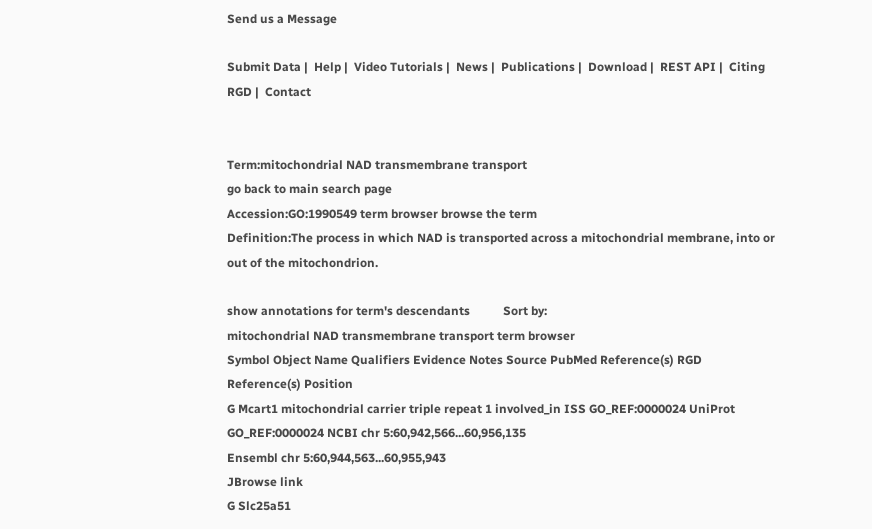Send us a Message

Submit Data |  Help |  Video Tutorials |  News |  Publications |  Download |  REST API |  Citing RGD |  Contact


Term:mitochondrial NAD transmembrane transport
go back to main search page
Accession:GO:1990549 term browser browse the term
Definition:The process in which NAD is transported across a mitochondrial membrane, into or out of the mitochondrion.

show annotations for term's descendants           Sort by:
mitochondrial NAD transmembrane transport term browser
Symbol Object Name Qualifiers Evidence Notes Source PubMed Reference(s) RGD Reference(s) Position
G Mcart1 mitochondrial carrier triple repeat 1 involved_in ISS GO_REF:0000024 UniProt GO_REF:0000024 NCBI chr 5:60,942,566...60,956,135
Ensembl chr 5:60,944,563...60,955,943
JBrowse link
G Slc25a51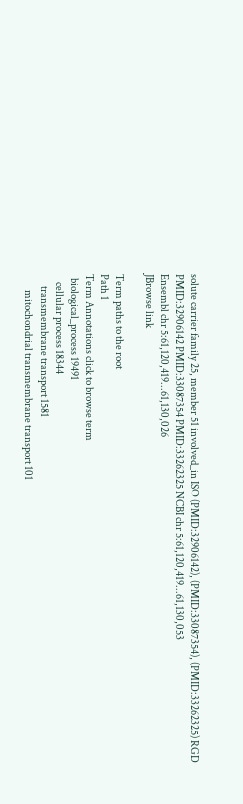solute carrier family 25, member 51 involved_in ISO (PMID:32906142), (PMID:33087354), (PMID:33262325) RGD PMID:32906142 PMID:33087354 PMID:33262325 NCBI chr 5:61,120,419...61,130,053
Ensembl chr 5:61,120,419...61,130,026
JBrowse link

Term paths to the root
Path 1
Term Annotations click to browse term
  biological_process 19491
    cellular process 18344
      transmembrane transport 1581
        mitochondrial transmembrane transport 101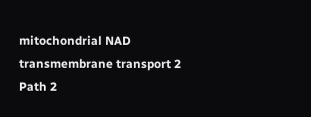mitochondrial NAD transmembrane transport 2
Path 2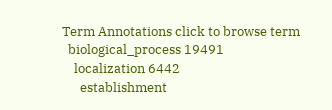Term Annotations click to browse term
  biological_process 19491
    localization 6442
      establishment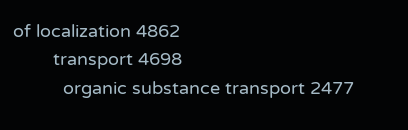of localization 4862
        transport 4698
          organic substance transport 2477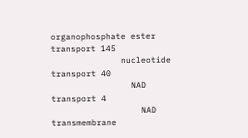organophosphate ester transport 145
              nucleotide transport 40
                NAD transport 4
                  NAD transmembrane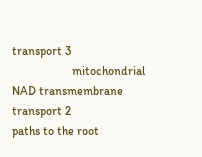transport 3
                    mitochondrial NAD transmembrane transport 2
paths to the root